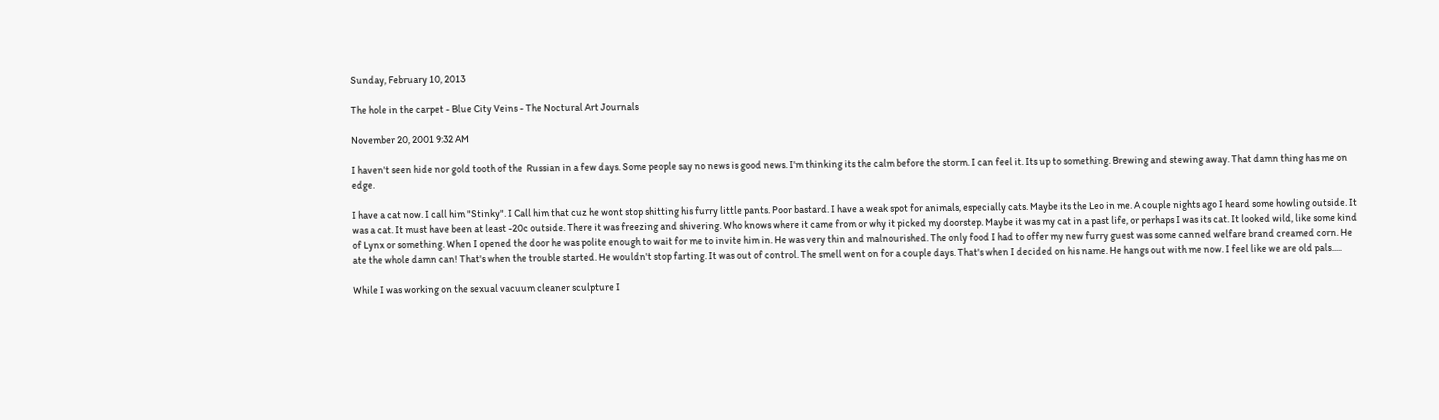Sunday, February 10, 2013

The hole in the carpet - Blue City Veins - The Noctural Art Journals

November 20, 2001 9:32 AM

I haven't seen hide nor gold tooth of the  Russian in a few days. Some people say no news is good news. I'm thinking its the calm before the storm. I can feel it. Its up to something. Brewing and stewing away. That damn thing has me on edge.

I have a cat now. I call him "Stinky". I Call him that cuz he wont stop shitting his furry little pants. Poor bastard. I have a weak spot for animals, especially cats. Maybe its the Leo in me. A couple nights ago I heard some howling outside. It was a cat. It must have been at least -20c outside. There it was freezing and shivering. Who knows where it came from or why it picked my doorstep. Maybe it was my cat in a past life, or perhaps I was its cat. It looked wild, like some kind of Lynx or something. When I opened the door he was polite enough to wait for me to invite him in. He was very thin and malnourished. The only food I had to offer my new furry guest was some canned welfare brand creamed corn. He ate the whole damn can! That's when the trouble started. He wouldn't stop farting. It was out of control. The smell went on for a couple days. That's when I decided on his name. He hangs out with me now. I feel like we are old pals.....

While I was working on the sexual vacuum cleaner sculpture I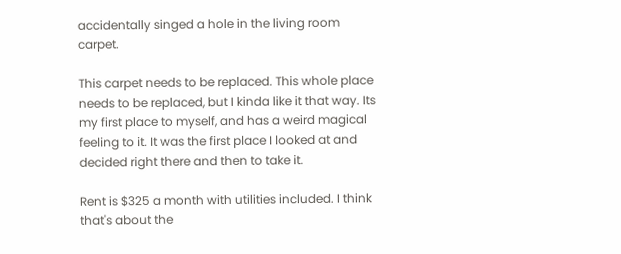accidentally singed a hole in the living room carpet.

This carpet needs to be replaced. This whole place needs to be replaced, but I kinda like it that way. Its my first place to myself, and has a weird magical feeling to it. It was the first place I looked at and decided right there and then to take it.

Rent is $325 a month with utilities included. I think that's about the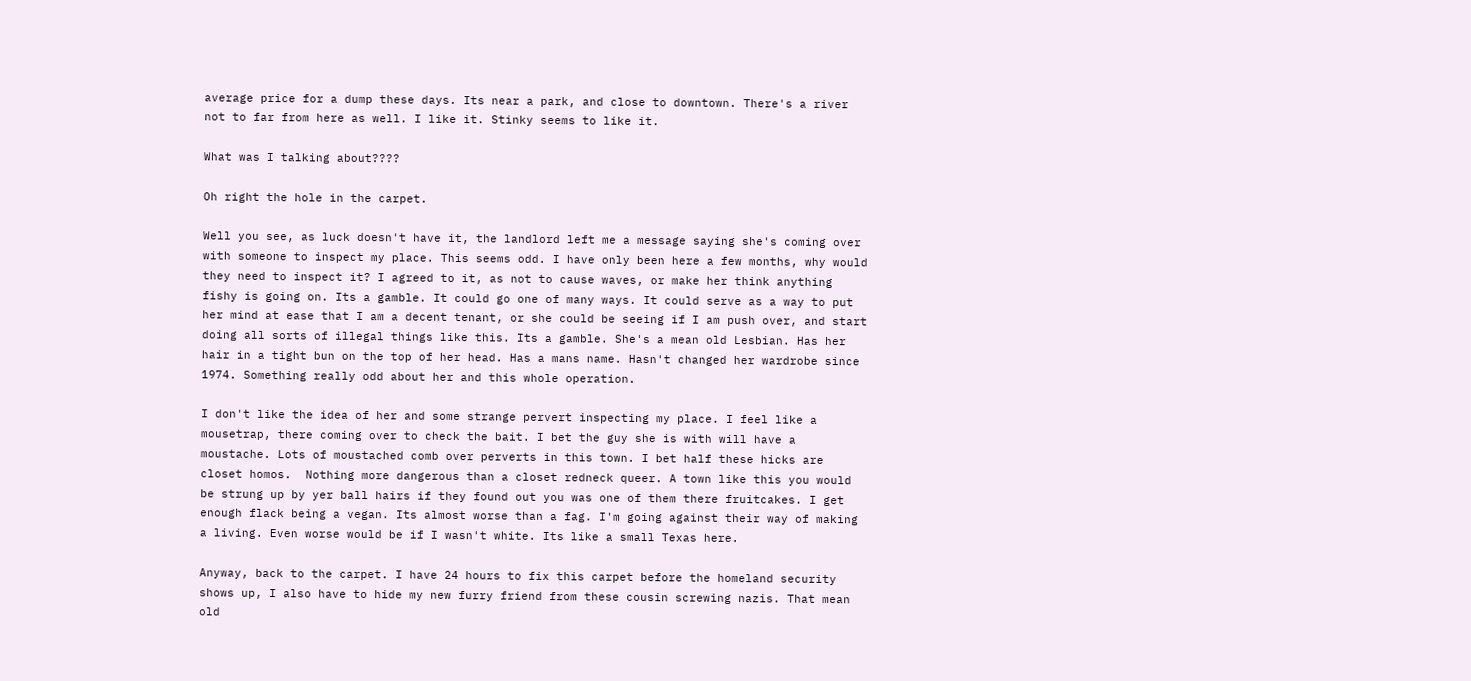average price for a dump these days. Its near a park, and close to downtown. There's a river not to far from here as well. I like it. Stinky seems to like it.

What was I talking about????

Oh right the hole in the carpet.

Well you see, as luck doesn't have it, the landlord left me a message saying she's coming over with someone to inspect my place. This seems odd. I have only been here a few months, why would they need to inspect it? I agreed to it, as not to cause waves, or make her think anything fishy is going on. Its a gamble. It could go one of many ways. It could serve as a way to put her mind at ease that I am a decent tenant, or she could be seeing if I am push over, and start doing all sorts of illegal things like this. Its a gamble. She's a mean old Lesbian. Has her hair in a tight bun on the top of her head. Has a mans name. Hasn't changed her wardrobe since 1974. Something really odd about her and this whole operation.

I don't like the idea of her and some strange pervert inspecting my place. I feel like a mousetrap, there coming over to check the bait. I bet the guy she is with will have a moustache. Lots of moustached comb over perverts in this town. I bet half these hicks are closet homos.  Nothing more dangerous than a closet redneck queer. A town like this you would be strung up by yer ball hairs if they found out you was one of them there fruitcakes. I get enough flack being a vegan. Its almost worse than a fag. I'm going against their way of making a living. Even worse would be if I wasn't white. Its like a small Texas here.

Anyway, back to the carpet. I have 24 hours to fix this carpet before the homeland security shows up, I also have to hide my new furry friend from these cousin screwing nazis. That mean old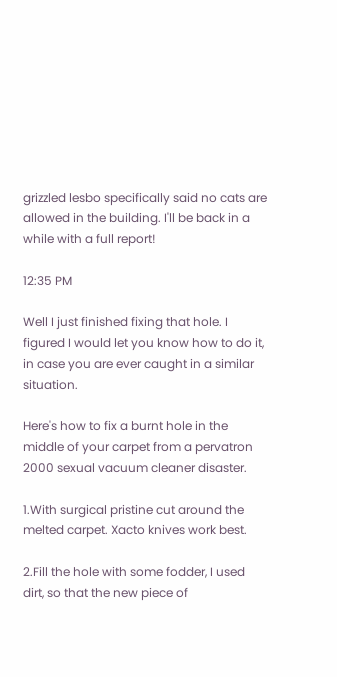grizzled lesbo specifically said no cats are allowed in the building. I'll be back in a while with a full report!

12:35 PM

Well I just finished fixing that hole. I figured I would let you know how to do it, in case you are ever caught in a similar situation.

Here's how to fix a burnt hole in the middle of your carpet from a pervatron 2000 sexual vacuum cleaner disaster.

1.With surgical pristine cut around the melted carpet. Xacto knives work best.

2.Fill the hole with some fodder, I used dirt, so that the new piece of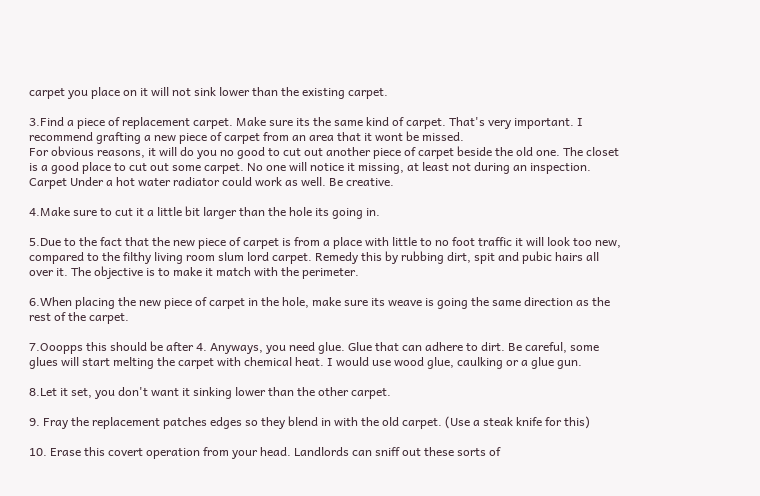carpet you place on it will not sink lower than the existing carpet.

3.Find a piece of replacement carpet. Make sure its the same kind of carpet. That's very important. I recommend grafting a new piece of carpet from an area that it wont be missed.
For obvious reasons, it will do you no good to cut out another piece of carpet beside the old one. The closet is a good place to cut out some carpet. No one will notice it missing, at least not during an inspection. Carpet Under a hot water radiator could work as well. Be creative.

4.Make sure to cut it a little bit larger than the hole its going in.

5.Due to the fact that the new piece of carpet is from a place with little to no foot traffic it will look too new, compared to the filthy living room slum lord carpet. Remedy this by rubbing dirt, spit and pubic hairs all over it. The objective is to make it match with the perimeter.

6.When placing the new piece of carpet in the hole, make sure its weave is going the same direction as the rest of the carpet.

7.Ooopps this should be after 4. Anyways, you need glue. Glue that can adhere to dirt. Be careful, some glues will start melting the carpet with chemical heat. I would use wood glue, caulking or a glue gun.

8.Let it set, you don't want it sinking lower than the other carpet.

9. Fray the replacement patches edges so they blend in with the old carpet. (Use a steak knife for this)

10. Erase this covert operation from your head. Landlords can sniff out these sorts of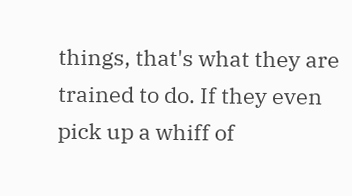things, that's what they are trained to do. If they even pick up a whiff of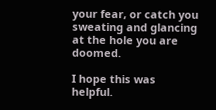your fear, or catch you sweating and glancing at the hole you are doomed.

I hope this was helpful.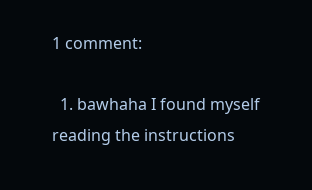1 comment:

  1. bawhaha I found myself reading the instructions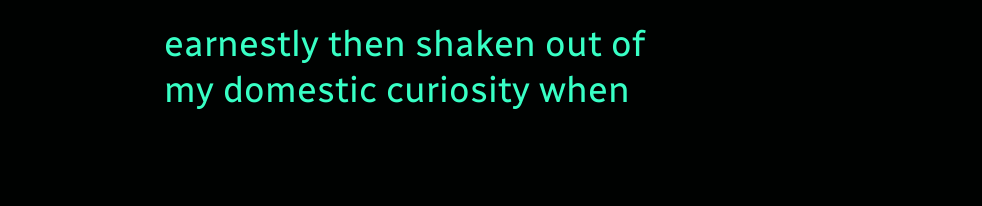earnestly then shaken out of my domestic curiosity when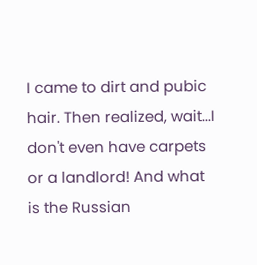I came to dirt and pubic hair. Then realized, wait...I don't even have carpets or a landlord! And what is the Russian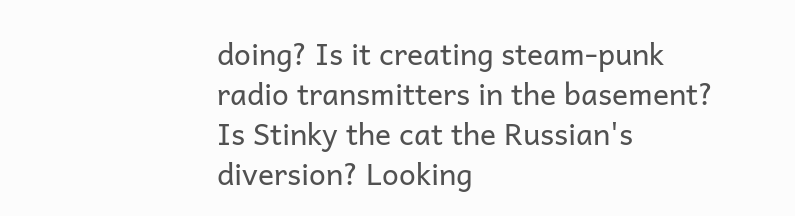doing? Is it creating steam-punk radio transmitters in the basement? Is Stinky the cat the Russian's diversion? Looking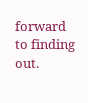forward to finding out.